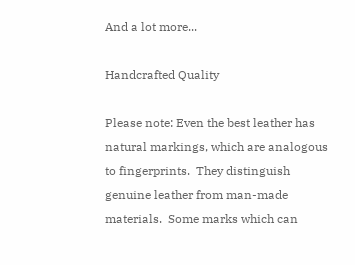And a lot more...

Handcrafted Quality

Please note: Even the best leather has natural markings, which are analogous to fingerprints.  They distinguish genuine leather from man-made materials.  Some marks which can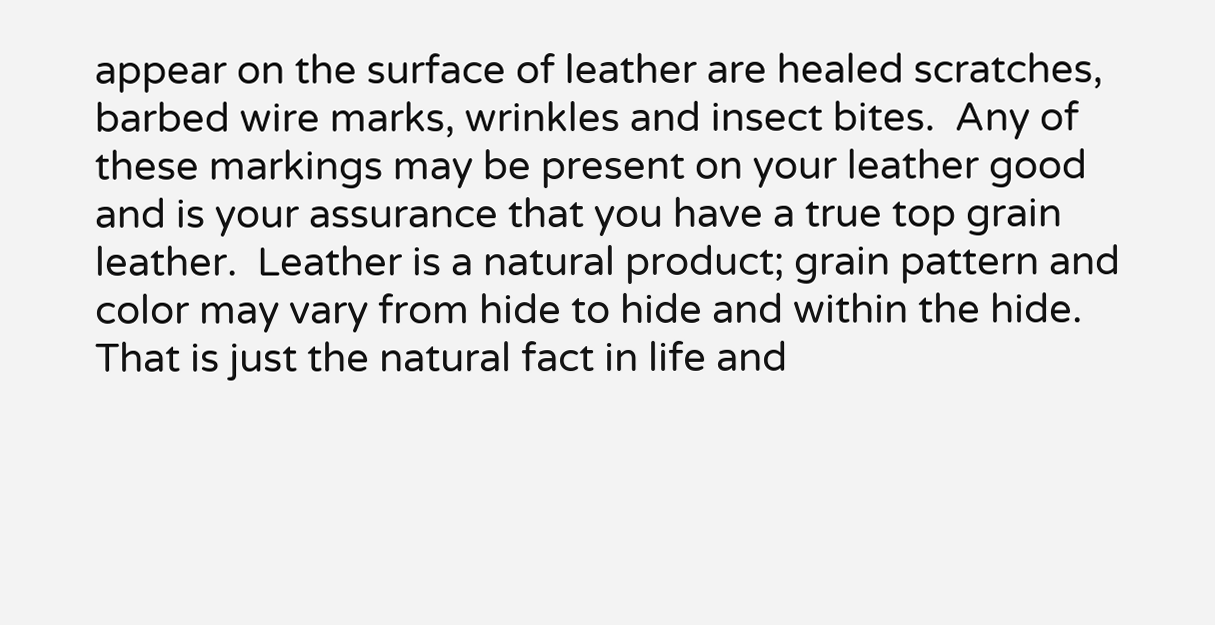appear on the surface of leather are healed scratches, barbed wire marks, wrinkles and insect bites.  Any of these markings may be present on your leather good and is your assurance that you have a true top grain leather.  Leather is a natural product; grain pattern and color may vary from hide to hide and within the hide. That is just the natural fact in life and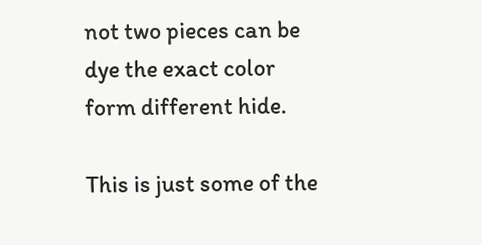not two pieces can be dye the exact color form different hide.

This is just some of the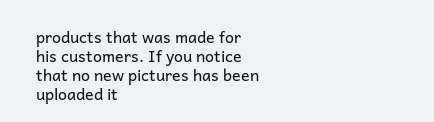products that was made for his customers. If you notice that no new pictures has been uploaded it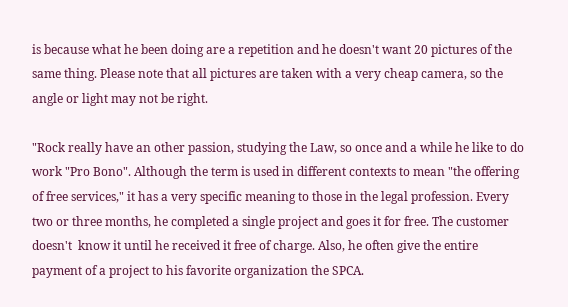is because what he been doing are a repetition and he doesn't want 20 pictures of the same thing. Please note that all pictures are taken with a very cheap camera, so the angle or light may not be right.

"Rock really have an other passion, studying the Law, so once and a while he like to do work "Pro Bono". Although the term is used in different contexts to mean "the offering of free services," it has a very specific meaning to those in the legal profession. Every two or three months, he completed a single project and goes it for free. The customer doesn't  know it until he received it free of charge. Also, he often give the entire payment of a project to his favorite organization the SPCA.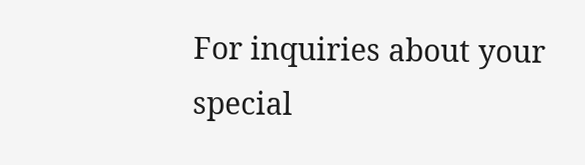For inquiries about your special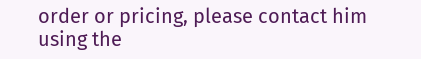order or pricing, please contact him using the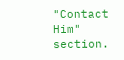"Contact Him" section.